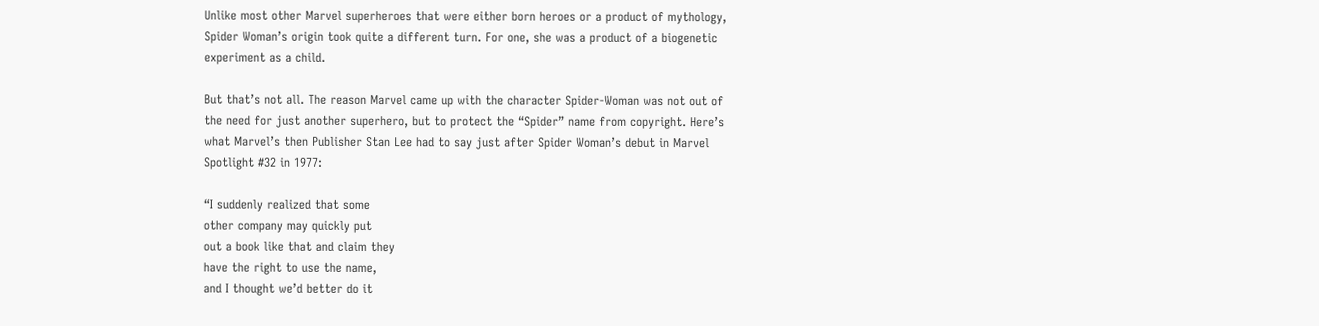Unlike most other Marvel superheroes that were either born heroes or a product of mythology, Spider Woman’s origin took quite a different turn. For one, she was a product of a biogenetic experiment as a child.

But that’s not all. The reason Marvel came up with the character Spider-Woman was not out of the need for just another superhero, but to protect the “Spider” name from copyright. Here’s what Marvel’s then Publisher Stan Lee had to say just after Spider Woman’s debut in Marvel Spotlight #32 in 1977:

“I suddenly realized that some
other company may quickly put
out a book like that and claim they
have the right to use the name,
and I thought we’d better do it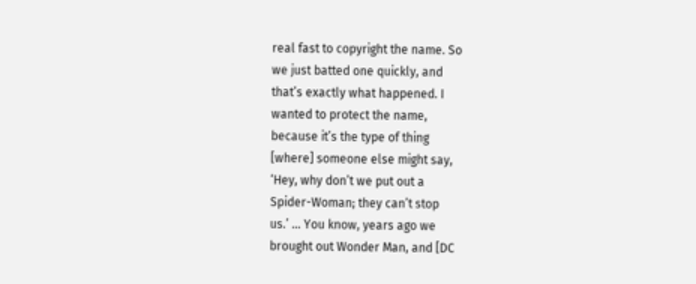real fast to copyright the name. So
we just batted one quickly, and
that’s exactly what happened. I
wanted to protect the name,
because it’s the type of thing
[where] someone else might say,
‘Hey, why don’t we put out a
Spider-Woman; they can’t stop
us.’ … You know, years ago we
brought out Wonder Man, and [DC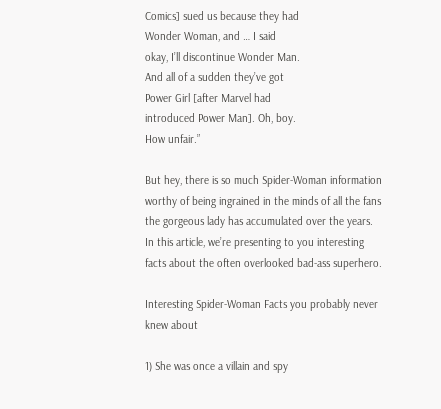Comics] sued us because they had
Wonder Woman, and … I said
okay, I’ll discontinue Wonder Man.
And all of a sudden they’ve got
Power Girl [after Marvel had
introduced Power Man]. Oh, boy.
How unfair.”

But hey, there is so much Spider-Woman information worthy of being ingrained in the minds of all the fans the gorgeous lady has accumulated over the years. In this article, we’re presenting to you interesting facts about the often overlooked bad-ass superhero.

Interesting Spider-Woman Facts you probably never knew about

1) She was once a villain and spy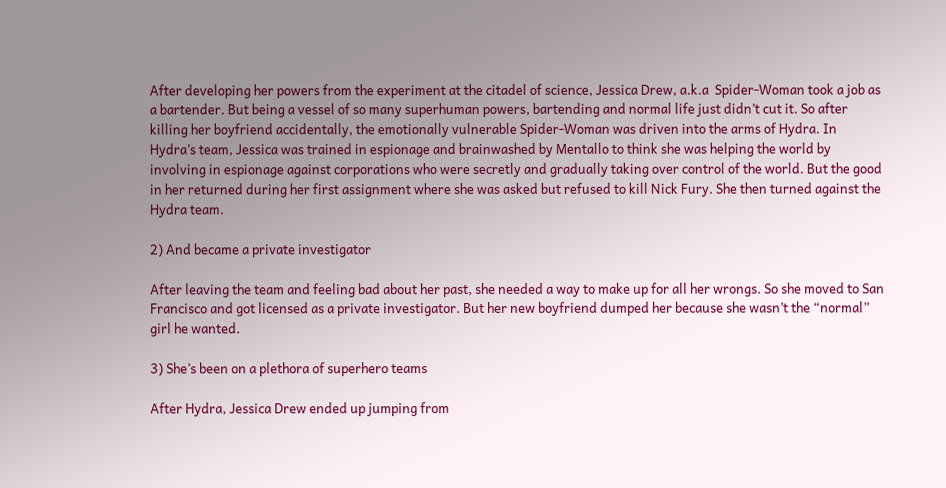After developing her powers from the experiment at the citadel of science, Jessica Drew, a.k.a  Spider-Woman took a job as a bartender. But being a vessel of so many superhuman powers, bartending and normal life just didn’t cut it. So after killing her boyfriend accidentally, the emotionally vulnerable Spider-Woman was driven into the arms of Hydra. In Hydra’s team, Jessica was trained in espionage and brainwashed by Mentallo to think she was helping the world by involving in espionage against corporations who were secretly and gradually taking over control of the world. But the good in her returned during her first assignment where she was asked but refused to kill Nick Fury. She then turned against the Hydra team.

2) And became a private investigator

After leaving the team and feeling bad about her past, she needed a way to make up for all her wrongs. So she moved to San Francisco and got licensed as a private investigator. But her new boyfriend dumped her because she wasn’t the “normal” girl he wanted.

3) She’s been on a plethora of superhero teams

After Hydra, Jessica Drew ended up jumping from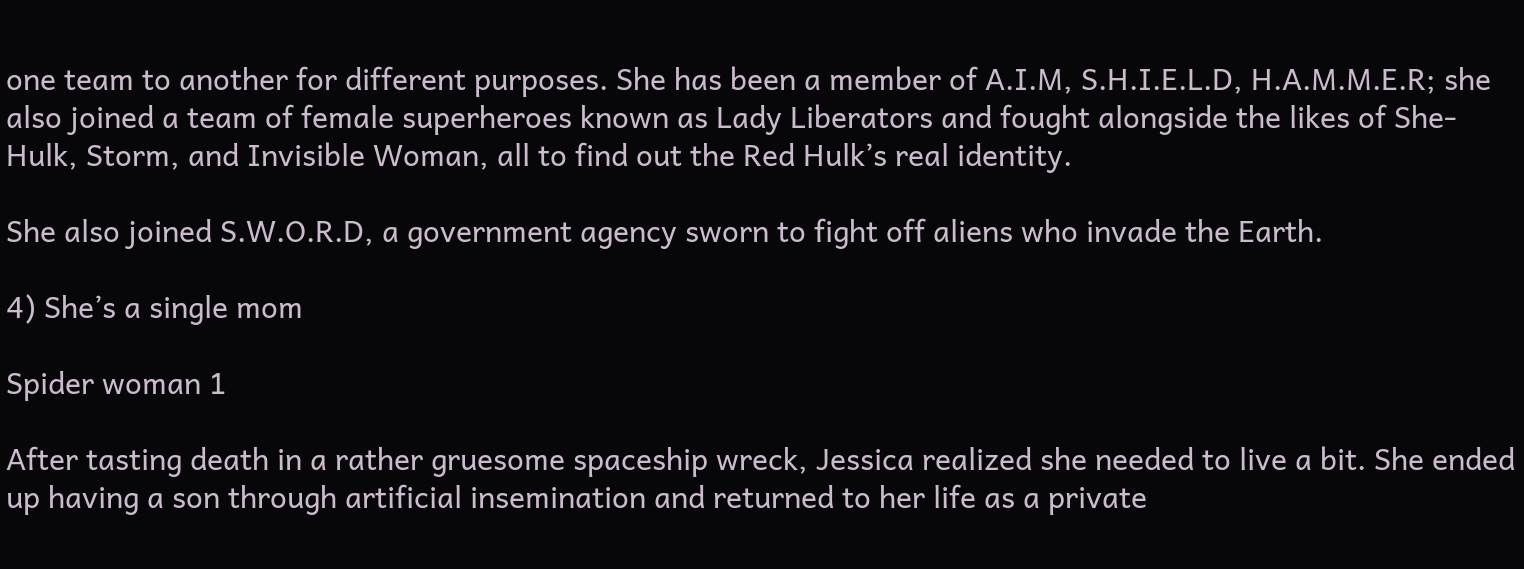one team to another for different purposes. She has been a member of A.I.M, S.H.I.E.L.D, H.A.M.M.E.R; she also joined a team of female superheroes known as Lady Liberators and fought alongside the likes of She-Hulk, Storm, and Invisible Woman, all to find out the Red Hulk’s real identity.

She also joined S.W.O.R.D, a government agency sworn to fight off aliens who invade the Earth.

4) She’s a single mom

Spider woman 1

After tasting death in a rather gruesome spaceship wreck, Jessica realized she needed to live a bit. She ended up having a son through artificial insemination and returned to her life as a private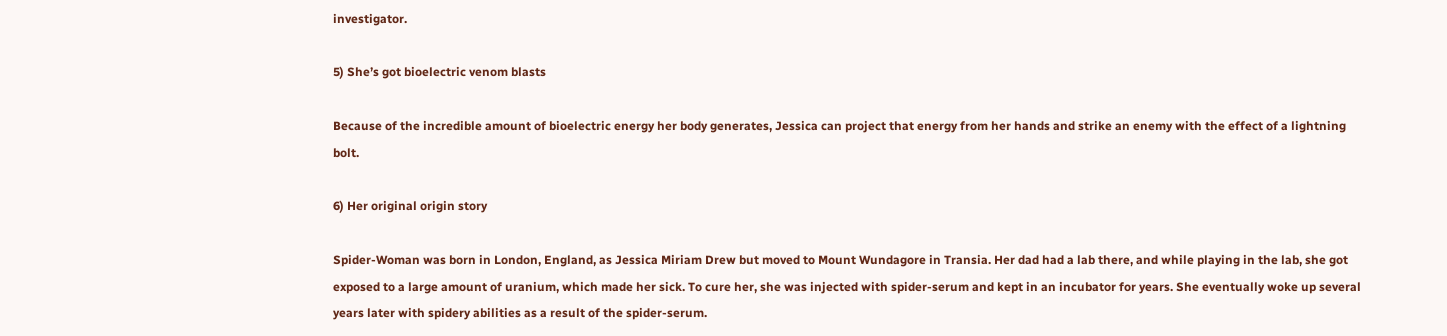investigator.

5) She’s got bioelectric venom blasts

Because of the incredible amount of bioelectric energy her body generates, Jessica can project that energy from her hands and strike an enemy with the effect of a lightning bolt.

6) Her original origin story

Spider-Woman was born in London, England, as Jessica Miriam Drew but moved to Mount Wundagore in Transia. Her dad had a lab there, and while playing in the lab, she got exposed to a large amount of uranium, which made her sick. To cure her, she was injected with spider-serum and kept in an incubator for years. She eventually woke up several years later with spidery abilities as a result of the spider-serum.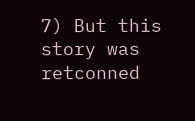7) But this story was retconned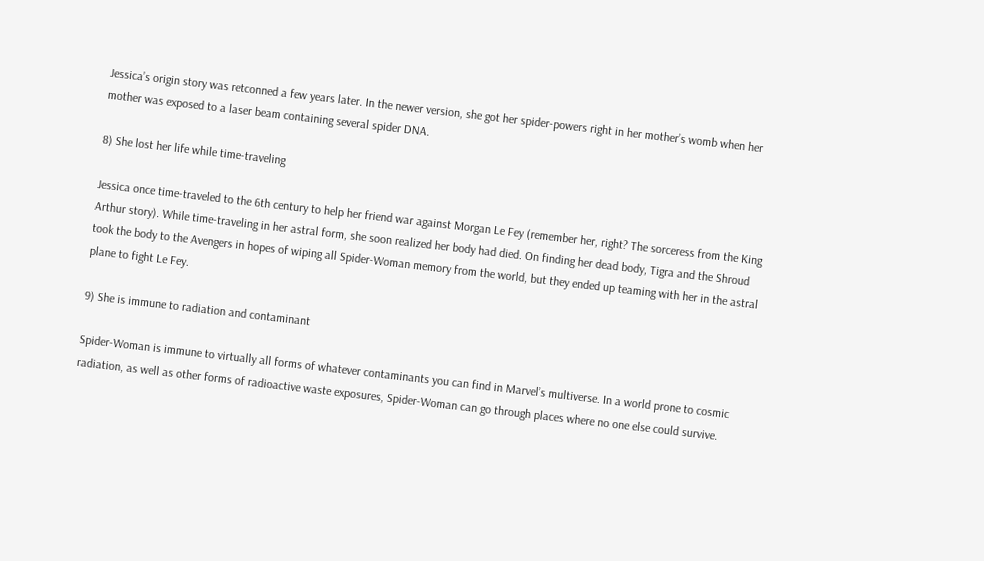Jessica’s origin story was retconned a few years later. In the newer version, she got her spider-powers right in her mother’s womb when her mother was exposed to a laser beam containing several spider DNA.

8) She lost her life while time-traveling

Jessica once time-traveled to the 6th century to help her friend war against Morgan Le Fey (remember her, right? The sorceress from the King Arthur story). While time-traveling in her astral form, she soon realized her body had died. On finding her dead body, Tigra and the Shroud took the body to the Avengers in hopes of wiping all Spider-Woman memory from the world, but they ended up teaming with her in the astral plane to fight Le Fey.

9) She is immune to radiation and contaminant

Spider-Woman is immune to virtually all forms of whatever contaminants you can find in Marvel’s multiverse. In a world prone to cosmic radiation, as well as other forms of radioactive waste exposures, Spider-Woman can go through places where no one else could survive.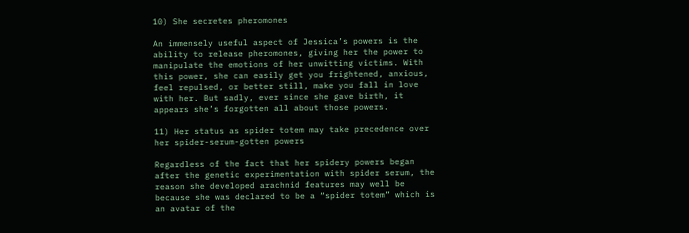10) She secretes pheromones

An immensely useful aspect of Jessica’s powers is the ability to release pheromones, giving her the power to manipulate the emotions of her unwitting victims. With this power, she can easily get you frightened, anxious, feel repulsed, or better still, make you fall in love with her. But sadly, ever since she gave birth, it appears she’s forgotten all about those powers.

11) Her status as spider totem may take precedence over her spider-serum-gotten powers

Regardless of the fact that her spidery powers began after the genetic experimentation with spider serum, the reason she developed arachnid features may well be because she was declared to be a “spider totem” which is an avatar of the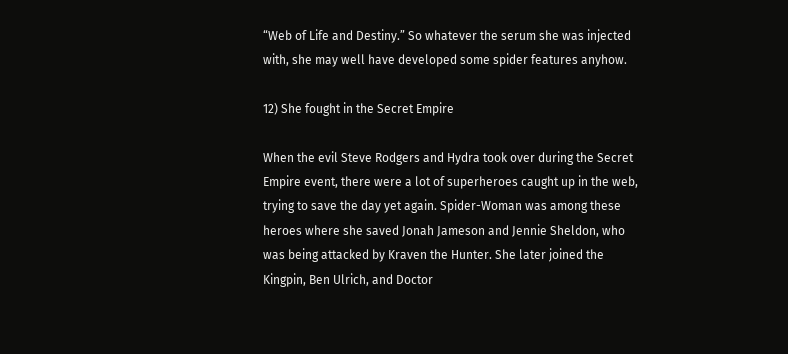“Web of Life and Destiny.” So whatever the serum she was injected with, she may well have developed some spider features anyhow.

12) She fought in the Secret Empire

When the evil Steve Rodgers and Hydra took over during the Secret Empire event, there were a lot of superheroes caught up in the web, trying to save the day yet again. Spider-Woman was among these heroes where she saved Jonah Jameson and Jennie Sheldon, who was being attacked by Kraven the Hunter. She later joined the Kingpin, Ben Ulrich, and Doctor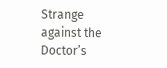Strange against the Doctor’s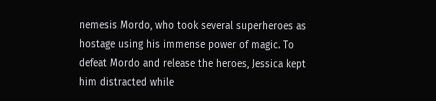nemesis Mordo, who took several superheroes as hostage using his immense power of magic. To defeat Mordo and release the heroes, Jessica kept him distracted while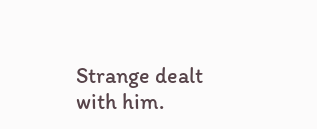Strange dealt with him.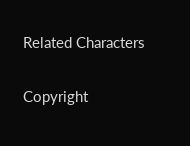Related Characters

Copyright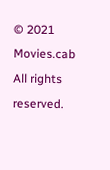© 2021 Movies.cab All rights reserved.